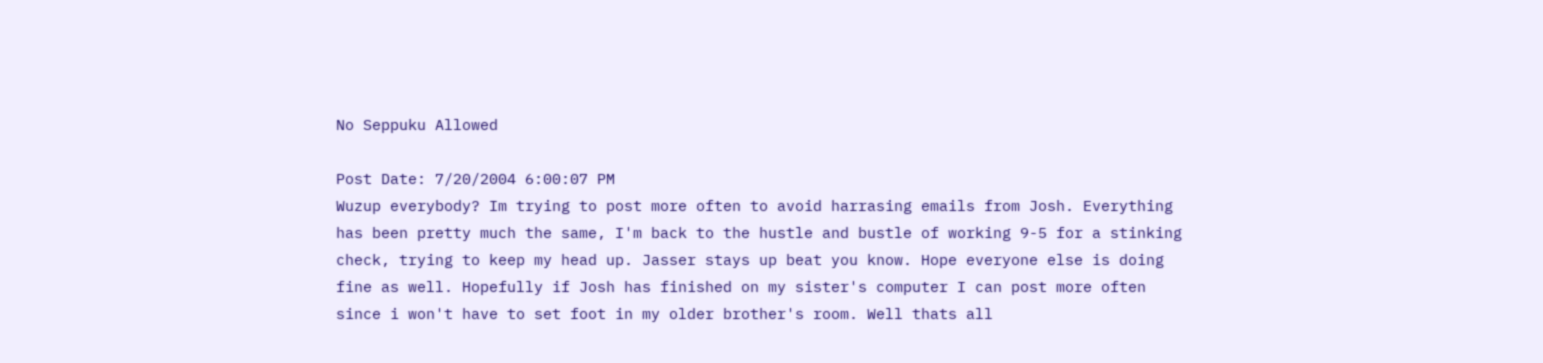No Seppuku Allowed

Post Date: 7/20/2004 6:00:07 PM
Wuzup everybody? Im trying to post more often to avoid harrasing emails from Josh. Everything has been pretty much the same, I'm back to the hustle and bustle of working 9-5 for a stinking check, trying to keep my head up. Jasser stays up beat you know. Hope everyone else is doing fine as well. Hopefully if Josh has finished on my sister's computer I can post more often since i won't have to set foot in my older brother's room. Well thats all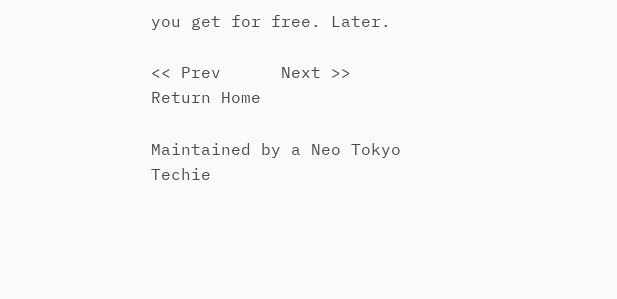you get for free. Later.

<< Prev      Next >>
Return Home

Maintained by a Neo Tokyo Techie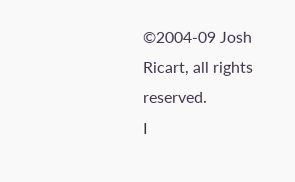©2004-09 Josh Ricart, all rights reserved.
I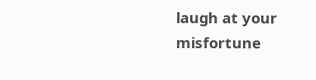laugh at your misfortune